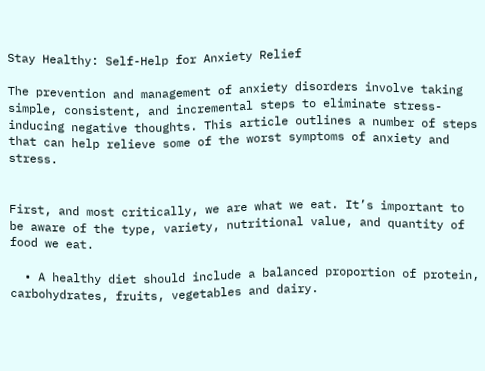Stay Healthy: Self-Help for Anxiety Relief

The prevention and management of anxiety disorders involve taking simple, consistent, and incremental steps to eliminate stress-inducing negative thoughts. This article outlines a number of steps that can help relieve some of the worst symptoms of anxiety and stress.


First, and most critically, we are what we eat. It’s important to be aware of the type, variety, nutritional value, and quantity of food we eat.

  • A healthy diet should include a balanced proportion of protein, carbohydrates, fruits, vegetables and dairy.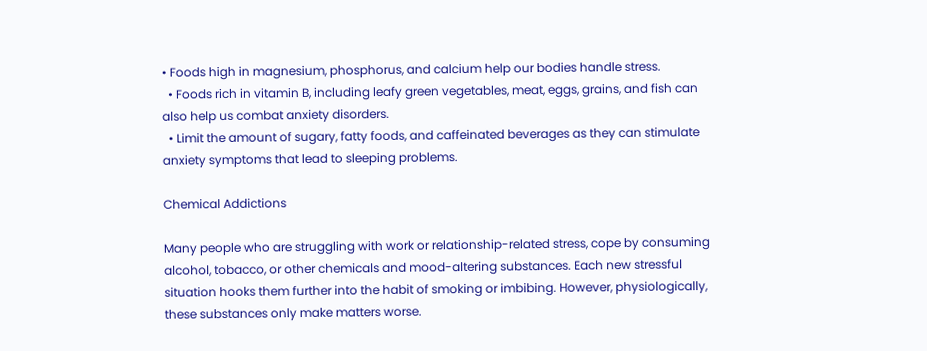• Foods high in magnesium, phosphorus, and calcium help our bodies handle stress.
  • Foods rich in vitamin B, including leafy green vegetables, meat, eggs, grains, and fish can also help us combat anxiety disorders.
  • Limit the amount of sugary, fatty foods, and caffeinated beverages as they can stimulate anxiety symptoms that lead to sleeping problems.

Chemical Addictions

Many people who are struggling with work or relationship-related stress, cope by consuming alcohol, tobacco, or other chemicals and mood-altering substances. Each new stressful situation hooks them further into the habit of smoking or imbibing. However, physiologically, these substances only make matters worse.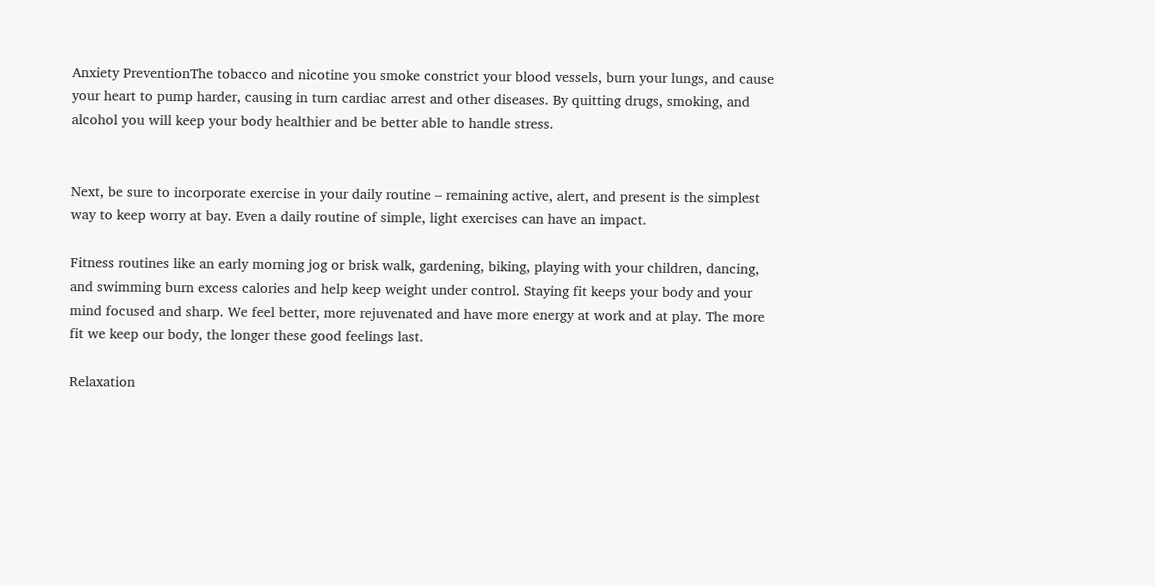Anxiety PreventionThe tobacco and nicotine you smoke constrict your blood vessels, burn your lungs, and cause your heart to pump harder, causing in turn cardiac arrest and other diseases. By quitting drugs, smoking, and alcohol you will keep your body healthier and be better able to handle stress.


Next, be sure to incorporate exercise in your daily routine – remaining active, alert, and present is the simplest way to keep worry at bay. Even a daily routine of simple, light exercises can have an impact.

Fitness routines like an early morning jog or brisk walk, gardening, biking, playing with your children, dancing, and swimming burn excess calories and help keep weight under control. Staying fit keeps your body and your mind focused and sharp. We feel better, more rejuvenated and have more energy at work and at play. The more fit we keep our body, the longer these good feelings last.

Relaxation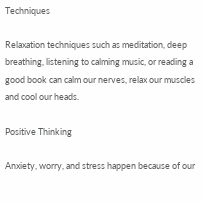Techniques

Relaxation techniques such as meditation, deep breathing, listening to calming music, or reading a good book can calm our nerves, relax our muscles and cool our heads.

Positive Thinking

Anxiety, worry, and stress happen because of our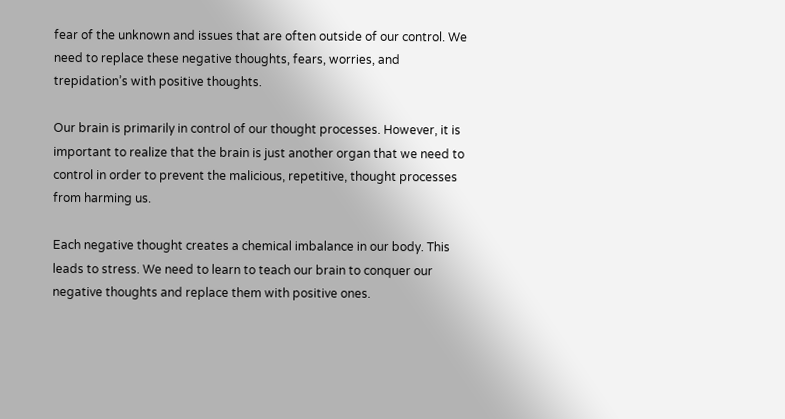fear of the unknown and issues that are often outside of our control. We need to replace these negative thoughts, fears, worries, and trepidation’s with positive thoughts.

Our brain is primarily in control of our thought processes. However, it is important to realize that the brain is just another organ that we need to control in order to prevent the malicious, repetitive, thought processes from harming us.

Each negative thought creates a chemical imbalance in our body. This leads to stress. We need to learn to teach our brain to conquer our negative thoughts and replace them with positive ones.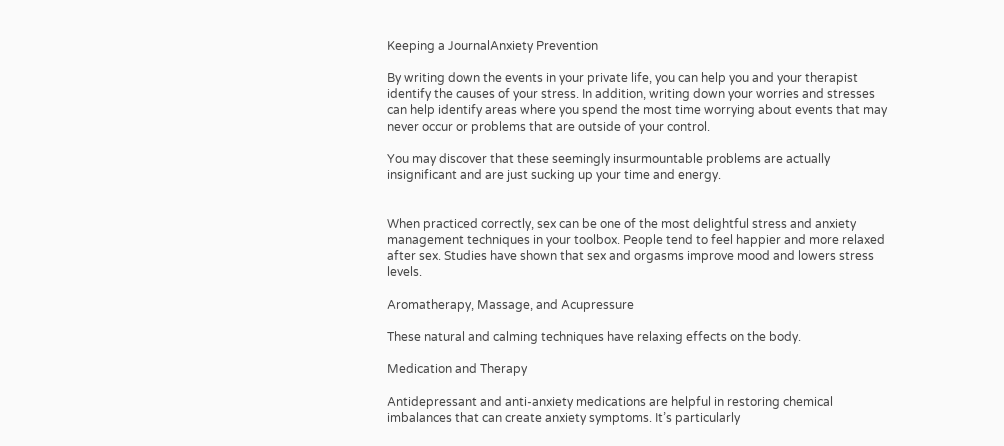Keeping a JournalAnxiety Prevention

By writing down the events in your private life, you can help you and your therapist identify the causes of your stress. In addition, writing down your worries and stresses can help identify areas where you spend the most time worrying about events that may never occur or problems that are outside of your control.

You may discover that these seemingly insurmountable problems are actually insignificant and are just sucking up your time and energy.


When practiced correctly, sex can be one of the most delightful stress and anxiety management techniques in your toolbox. People tend to feel happier and more relaxed after sex. Studies have shown that sex and orgasms improve mood and lowers stress levels.

Aromatherapy, Massage, and Acupressure

These natural and calming techniques have relaxing effects on the body.

Medication and Therapy

Antidepressant and anti-anxiety medications are helpful in restoring chemical imbalances that can create anxiety symptoms. It’s particularly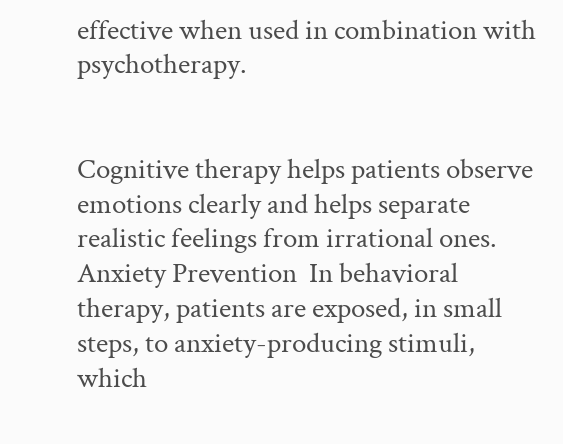effective when used in combination with psychotherapy.


Cognitive therapy helps patients observe emotions clearly and helps separate realistic feelings from irrational ones.  Anxiety Prevention  In behavioral therapy, patients are exposed, in small steps, to anxiety-producing stimuli, which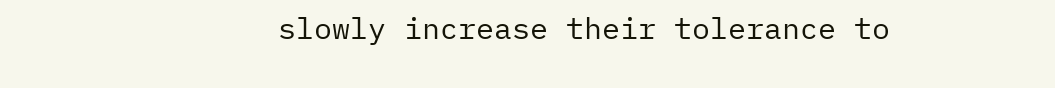slowly increase their tolerance to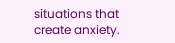situations that create anxiety.